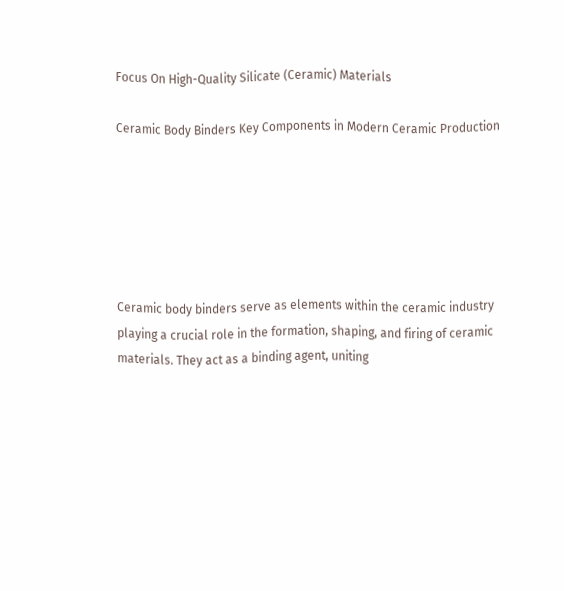Focus On High-Quality Silicate (Ceramic) Materials

Ceramic Body Binders Key Components in Modern Ceramic Production






Ceramic body binders serve as elements within the ceramic industry playing a crucial role in the formation, shaping, and firing of ceramic materials. They act as a binding agent, uniting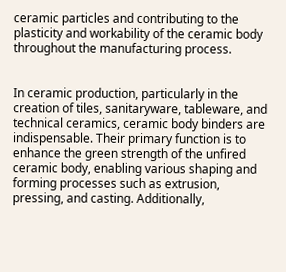ceramic particles and contributing to the plasticity and workability of the ceramic body throughout the manufacturing process.


In ceramic production, particularly in the creation of tiles, sanitaryware, tableware, and technical ceramics, ceramic body binders are indispensable. Their primary function is to enhance the green strength of the unfired ceramic body, enabling various shaping and forming processes such as extrusion, pressing, and casting. Additionally,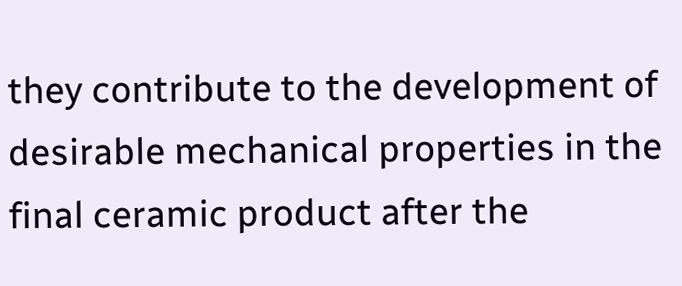they contribute to the development of desirable mechanical properties in the final ceramic product after the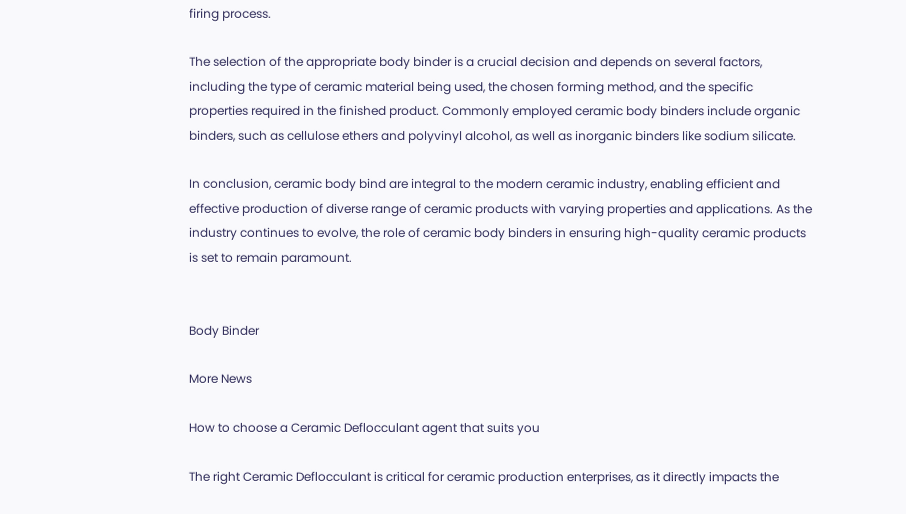firing process.

The selection of the appropriate body binder is a crucial decision and depends on several factors, including the type of ceramic material being used, the chosen forming method, and the specific properties required in the finished product. Commonly employed ceramic body binders include organic binders, such as cellulose ethers and polyvinyl alcohol, as well as inorganic binders like sodium silicate.

In conclusion, ceramic body bind are integral to the modern ceramic industry, enabling efficient and effective production of diverse range of ceramic products with varying properties and applications. As the industry continues to evolve, the role of ceramic body binders in ensuring high-quality ceramic products is set to remain paramount.


Body Binder

More News

How to choose a Ceramic Deflocculant agent that suits you

The right Ceramic Deflocculant is critical for ceramic production enterprises, as it directly impacts the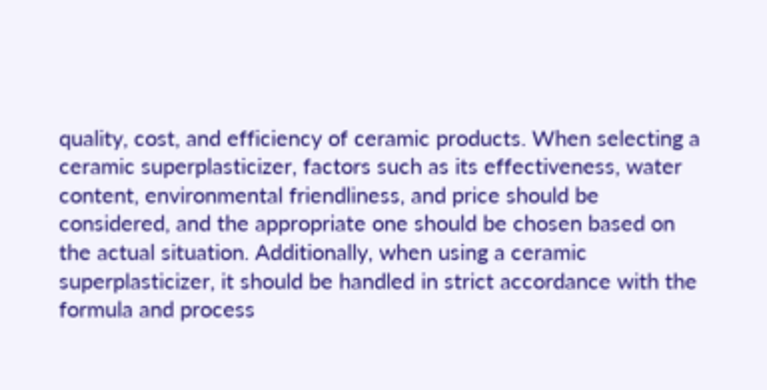quality, cost, and efficiency of ceramic products. When selecting a ceramic superplasticizer, factors such as its effectiveness, water content, environmental friendliness, and price should be considered, and the appropriate one should be chosen based on the actual situation. Additionally, when using a ceramic superplasticizer, it should be handled in strict accordance with the formula and process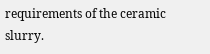requirements of the ceramic slurry.